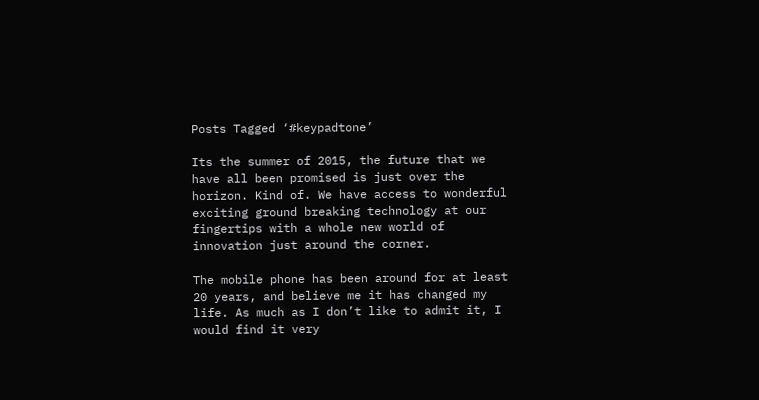Posts Tagged ‘#keypadtone’

Its the summer of 2015, the future that we have all been promised is just over the horizon. Kind of. We have access to wonderful exciting ground breaking technology at our fingertips with a whole new world of innovation just around the corner.

The mobile phone has been around for at least 20 years, and believe me it has changed my life. As much as I don’t like to admit it, I would find it very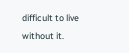difficult to live without it.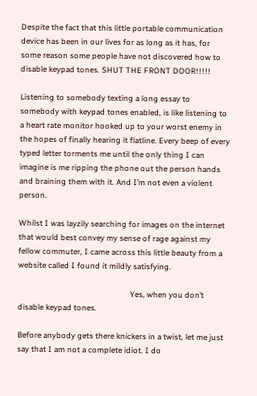Despite the fact that this little portable communication device has been in our lives for as long as it has, for some reason some people have not discovered how to disable keypad tones. SHUT THE FRONT DOOR!!!!!

Listening to somebody texting a long essay to somebody with keypad tones enabled, is like listening to a heart rate monitor hooked up to your worst enemy in the hopes of finally hearing it flatline. Every beep of every typed letter torments me until the only thing I can imagine is me ripping the phone out the person hands and braining them with it. And I’m not even a violent person.

Whilst I was layzily searching for images on the internet that would best convey my sense of rage against my fellow commuter, I came across this little beauty from a website called I found it mildly satisfying.

                                                        Yes, when you don’t disable keypad tones.

Before anybody gets there knickers in a twist, let me just say that I am not a complete idiot. I do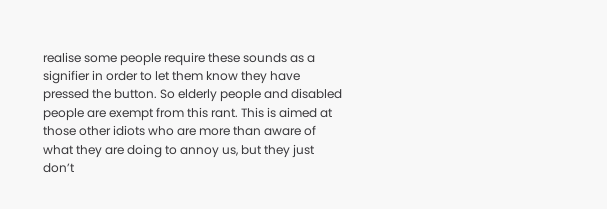realise some people require these sounds as a signifier in order to let them know they have pressed the button. So elderly people and disabled people are exempt from this rant. This is aimed at those other idiots who are more than aware of what they are doing to annoy us, but they just don’t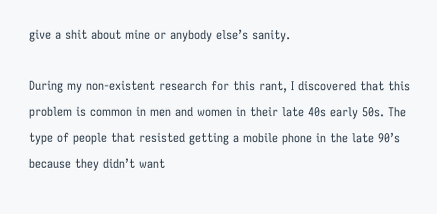give a shit about mine or anybody else’s sanity.

During my non-existent research for this rant, I discovered that this problem is common in men and women in their late 40s early 50s. The type of people that resisted getting a mobile phone in the late 90’s because they didn’t want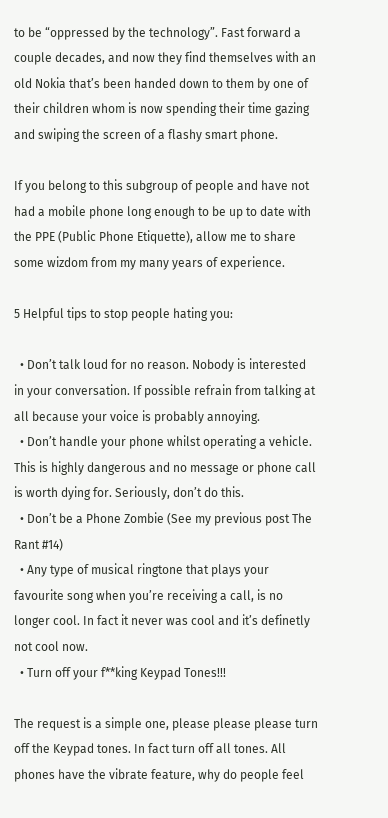to be “oppressed by the technology”. Fast forward a couple decades, and now they find themselves with an old Nokia that’s been handed down to them by one of their children whom is now spending their time gazing and swiping the screen of a flashy smart phone.

If you belong to this subgroup of people and have not had a mobile phone long enough to be up to date with the PPE (Public Phone Etiquette), allow me to share some wizdom from my many years of experience.

5 Helpful tips to stop people hating you:

  • Don’t talk loud for no reason. Nobody is interested in your conversation. If possible refrain from talking at all because your voice is probably annoying.
  • Don’t handle your phone whilst operating a vehicle. This is highly dangerous and no message or phone call is worth dying for. Seriously, don’t do this.
  • Don’t be a Phone Zombie (See my previous post The Rant #14)
  • Any type of musical ringtone that plays your favourite song when you’re receiving a call, is no longer cool. In fact it never was cool and it’s definetly not cool now.
  • Turn off your f**king Keypad Tones!!!

The request is a simple one, please please please turn off the Keypad tones. In fact turn off all tones. All phones have the vibrate feature, why do people feel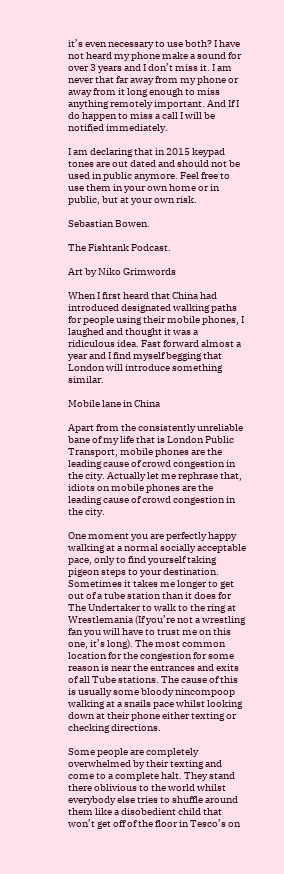it’s even necessary to use both? I have not heard my phone make a sound for over 3 years and I don’t miss it. I am never that far away from my phone or away from it long enough to miss anything remotely important. And If I do happen to miss a call I will be notified immediately.

I am declaring that in 2015 keypad tones are out dated and should not be used in public anymore. Feel free to use them in your own home or in public, but at your own risk.

Sebastian Bowen.

The Fishtank Podcast.

Art by Niko Grimwords

When I first heard that China had introduced designated walking paths for people using their mobile phones, I laughed and thought it was a ridiculous idea. Fast forward almost a year and I find myself begging that London will introduce something similar.

Mobile lane in China

Apart from the consistently unreliable bane of my life that is London Public Transport, mobile phones are the leading cause of crowd congestion in the city. Actually let me rephrase that, idiots on mobile phones are the leading cause of crowd congestion in the city.

One moment you are perfectly happy walking at a normal socially acceptable pace, only to find yourself taking pigeon steps to your destination. Sometimes it takes me longer to get out of a tube station than it does for The Undertaker to walk to the ring at Wrestlemania (If you’re not a wrestling fan you will have to trust me on this one, it’s long). The most common location for the congestion for some reason is near the entrances and exits of all Tube stations. The cause of this is usually some bloody nincompoop walking at a snails pace whilst looking down at their phone either texting or checking directions.

Some people are completely overwhelmed by their texting and come to a complete halt. They stand there oblivious to the world whilst everybody else tries to shuffle around them like a disobedient child that won’t get off of the floor in Tesco’s on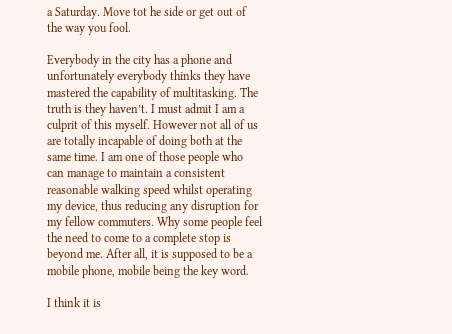a Saturday. Move tot he side or get out of the way you fool.

Everybody in the city has a phone and unfortunately everybody thinks they have mastered the capability of multitasking. The truth is they haven’t. I must admit I am a culprit of this myself. However not all of us are totally incapable of doing both at the same time. I am one of those people who can manage to maintain a consistent reasonable walking speed whilst operating my device, thus reducing any disruption for my fellow commuters. Why some people feel the need to come to a complete stop is beyond me. After all, it is supposed to be a mobile phone, mobile being the key word.

I think it is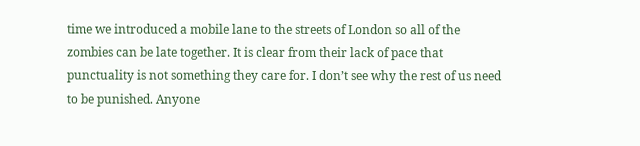time we introduced a mobile lane to the streets of London so all of the zombies can be late together. It is clear from their lack of pace that punctuality is not something they care for. I don’t see why the rest of us need to be punished. Anyone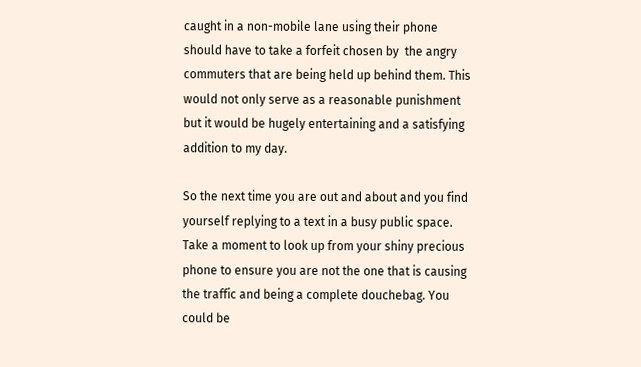caught in a non-mobile lane using their phone should have to take a forfeit chosen by  the angry commuters that are being held up behind them. This would not only serve as a reasonable punishment but it would be hugely entertaining and a satisfying addition to my day.

So the next time you are out and about and you find yourself replying to a text in a busy public space. Take a moment to look up from your shiny precious phone to ensure you are not the one that is causing the traffic and being a complete douchebag. You could be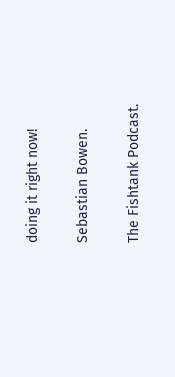doing it right now!

Sebastian Bowen.

The Fishtank Podcast.